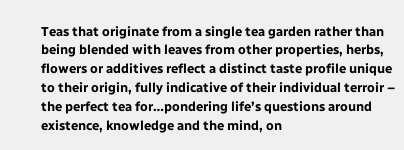Teas that originate from a single tea garden rather than being blended with leaves from other properties, herbs, flowers or additives reflect a distinct taste profile unique to their origin, fully indicative of their individual terroir – the perfect tea for…pondering life’s questions around existence, knowledge and the mind, on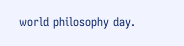world philosophy day.